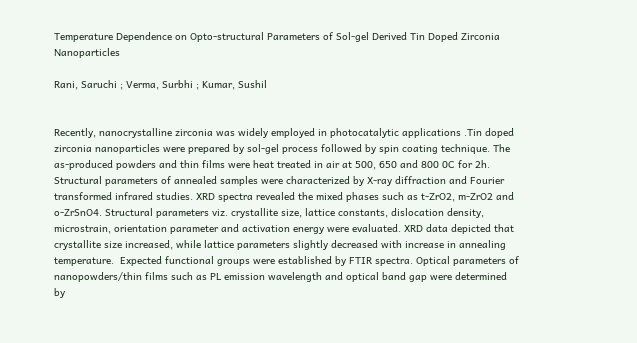Temperature Dependence on Opto-structural Parameters of Sol-gel Derived Tin Doped Zirconia Nanoparticles

Rani, Saruchi ; Verma, Surbhi ; Kumar, Sushil


Recently, nanocrystalline zirconia was widely employed in photocatalytic applications .Tin doped zirconia nanoparticles were prepared by sol-gel process followed by spin coating technique. The as-produced powders and thin films were heat treated in air at 500, 650 and 800 0C for 2h. Structural parameters of annealed samples were characterized by X-ray diffraction and Fourier transformed infrared studies. XRD spectra revealed the mixed phases such as t-ZrO2, m-ZrO2 and o-ZrSnO4. Structural parameters viz. crystallite size, lattice constants, dislocation density, microstrain, orientation parameter and activation energy were evaluated. XRD data depicted that crystallite size increased, while lattice parameters slightly decreased with increase in annealing temperature.  Expected functional groups were established by FTIR spectra. Optical parameters of nanopowders/thin films such as PL emission wavelength and optical band gap were determined by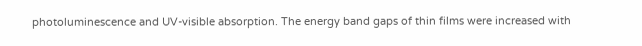photoluminescence and UV-visible absorption. The energy band gaps of thin films were increased with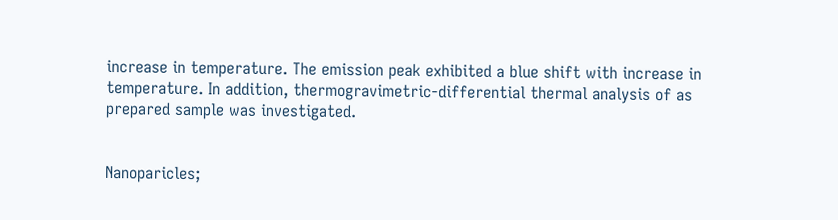increase in temperature. The emission peak exhibited a blue shift with increase in temperature. In addition, thermogravimetric-differential thermal analysis of as prepared sample was investigated.


Nanoparicles;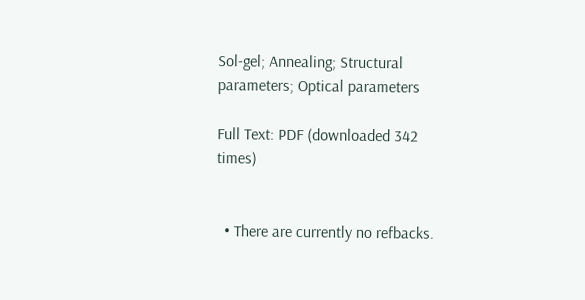Sol-gel; Annealing; Structural parameters; Optical parameters

Full Text: PDF (downloaded 342 times)


  • There are currently no refbacks.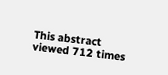This abstract viewed 712 times